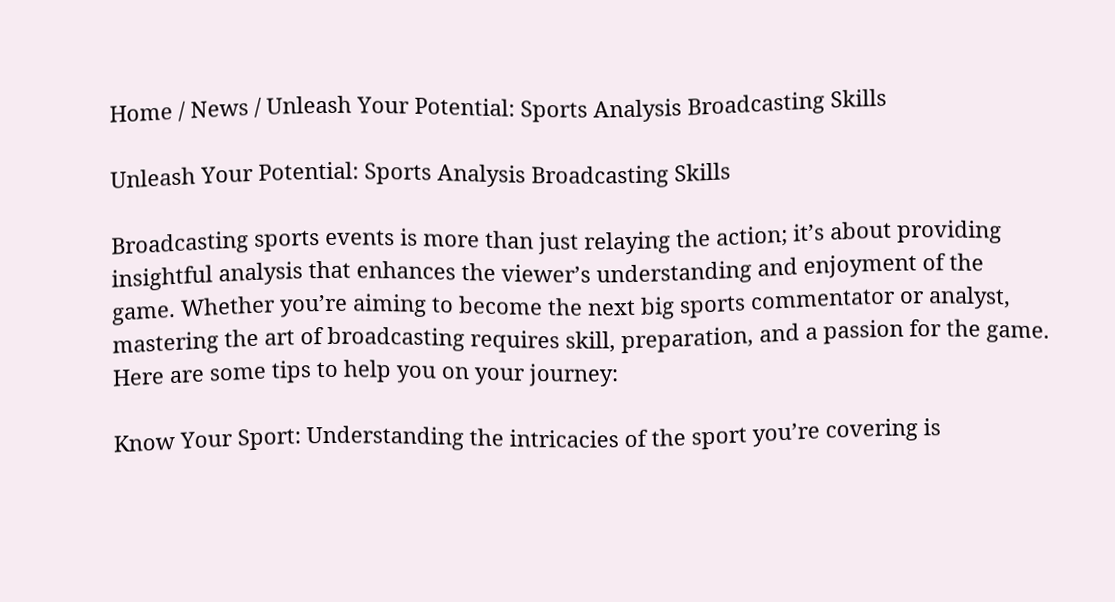Home / News / Unleash Your Potential: Sports Analysis Broadcasting Skills

Unleash Your Potential: Sports Analysis Broadcasting Skills

Broadcasting sports events is more than just relaying the action; it’s about providing insightful analysis that enhances the viewer’s understanding and enjoyment of the game. Whether you’re aiming to become the next big sports commentator or analyst, mastering the art of broadcasting requires skill, preparation, and a passion for the game. Here are some tips to help you on your journey:

Know Your Sport: Understanding the intricacies of the sport you’re covering is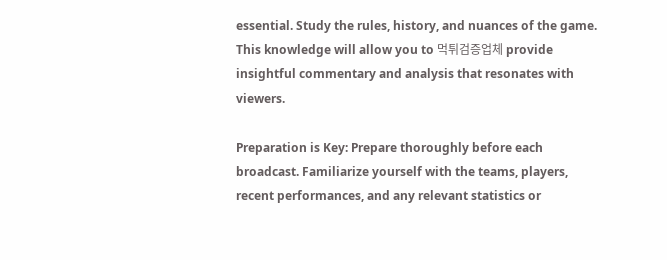essential. Study the rules, history, and nuances of the game. This knowledge will allow you to 먹튀검증업체 provide insightful commentary and analysis that resonates with viewers.

Preparation is Key: Prepare thoroughly before each broadcast. Familiarize yourself with the teams, players, recent performances, and any relevant statistics or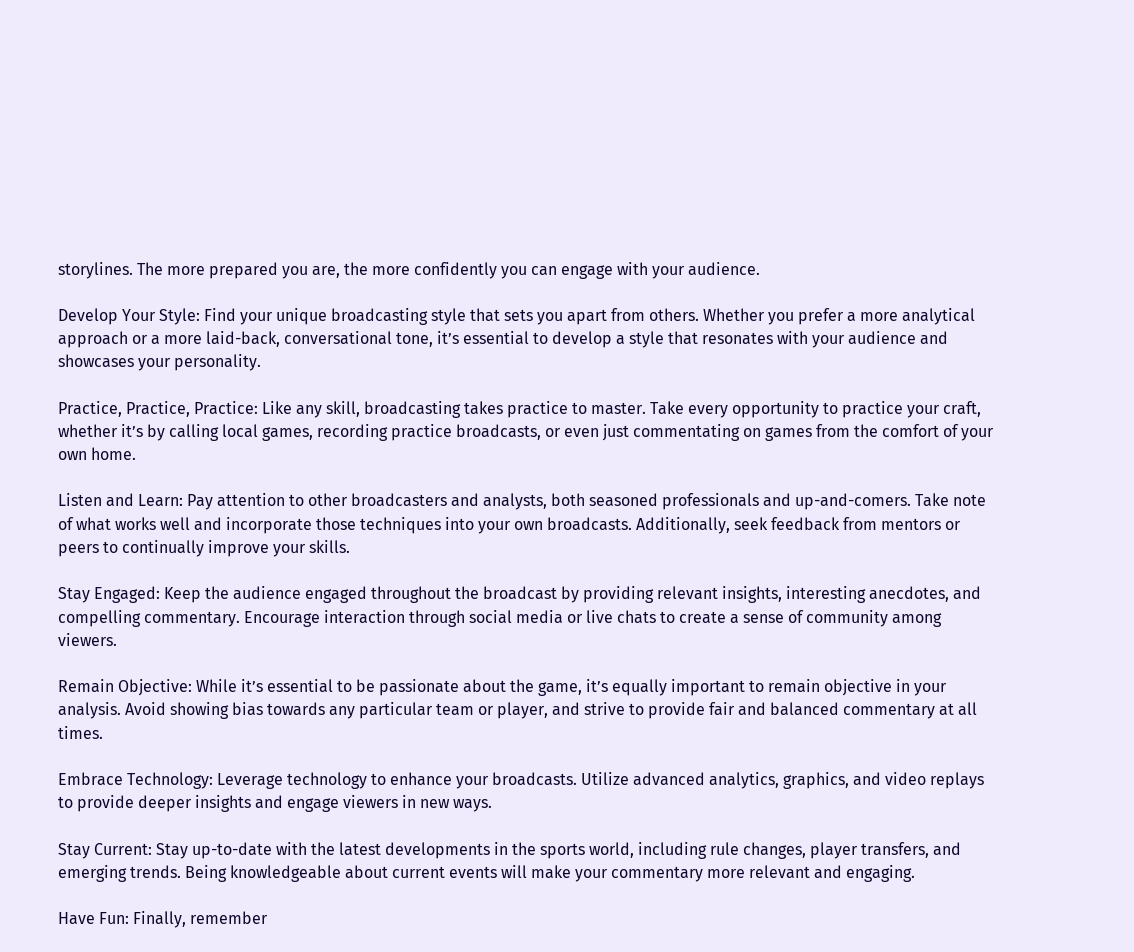storylines. The more prepared you are, the more confidently you can engage with your audience.

Develop Your Style: Find your unique broadcasting style that sets you apart from others. Whether you prefer a more analytical approach or a more laid-back, conversational tone, it’s essential to develop a style that resonates with your audience and showcases your personality.

Practice, Practice, Practice: Like any skill, broadcasting takes practice to master. Take every opportunity to practice your craft, whether it’s by calling local games, recording practice broadcasts, or even just commentating on games from the comfort of your own home.

Listen and Learn: Pay attention to other broadcasters and analysts, both seasoned professionals and up-and-comers. Take note of what works well and incorporate those techniques into your own broadcasts. Additionally, seek feedback from mentors or peers to continually improve your skills.

Stay Engaged: Keep the audience engaged throughout the broadcast by providing relevant insights, interesting anecdotes, and compelling commentary. Encourage interaction through social media or live chats to create a sense of community among viewers.

Remain Objective: While it’s essential to be passionate about the game, it’s equally important to remain objective in your analysis. Avoid showing bias towards any particular team or player, and strive to provide fair and balanced commentary at all times.

Embrace Technology: Leverage technology to enhance your broadcasts. Utilize advanced analytics, graphics, and video replays to provide deeper insights and engage viewers in new ways.

Stay Current: Stay up-to-date with the latest developments in the sports world, including rule changes, player transfers, and emerging trends. Being knowledgeable about current events will make your commentary more relevant and engaging.

Have Fun: Finally, remember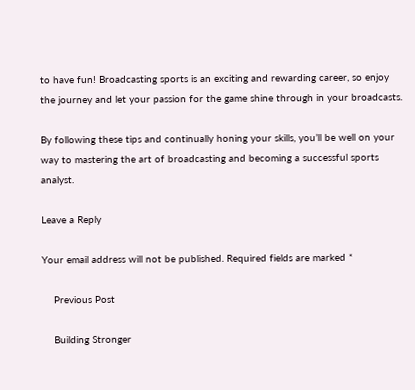to have fun! Broadcasting sports is an exciting and rewarding career, so enjoy the journey and let your passion for the game shine through in your broadcasts.

By following these tips and continually honing your skills, you’ll be well on your way to mastering the art of broadcasting and becoming a successful sports analyst.

Leave a Reply

Your email address will not be published. Required fields are marked *

    Previous Post

    Building Stronger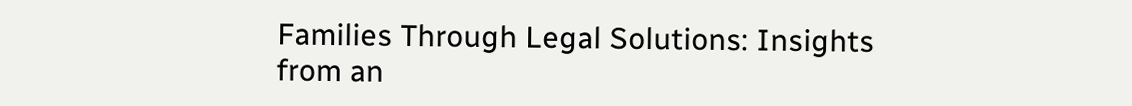Families Through Legal Solutions: Insights from an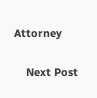Attorney

    Next Post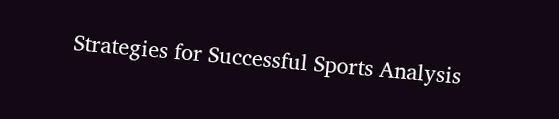Strategies for Successful Sports Analysis